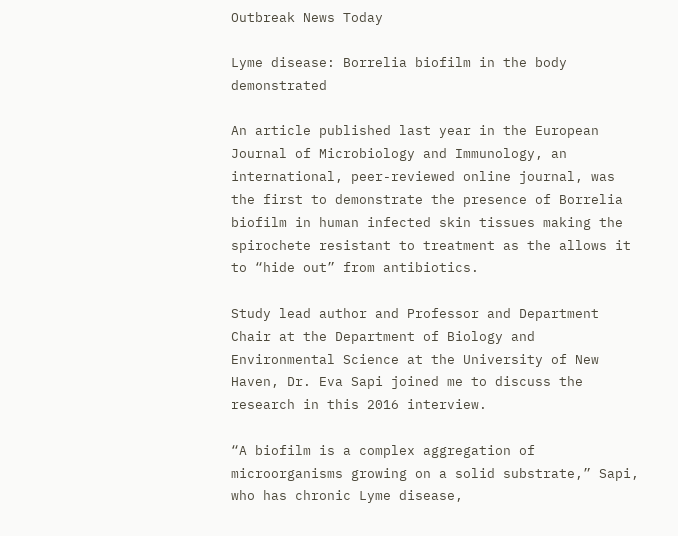Outbreak News Today

Lyme disease: Borrelia biofilm in the body demonstrated

An article published last year in the European Journal of Microbiology and Immunology, an international, peer-reviewed online journal, was the first to demonstrate the presence of Borrelia biofilm in human infected skin tissues making the spirochete resistant to treatment as the allows it to “hide out” from antibiotics.

Study lead author and Professor and Department Chair at the Department of Biology and Environmental Science at the University of New Haven, Dr. Eva Sapi joined me to discuss the research in this 2016 interview.

“A biofilm is a complex aggregation of microorganisms growing on a solid substrate,” Sapi, who has chronic Lyme disease,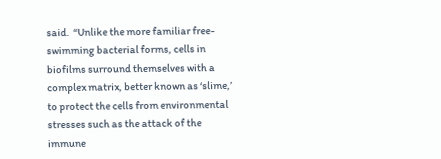said.  “Unlike the more familiar free-swimming bacterial forms, cells in biofilms surround themselves with a complex matrix, better known as ‘slime,’ to protect the cells from environmental stresses such as the attack of the immune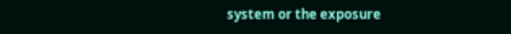system or the exposure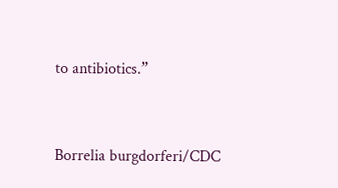to antibiotics.”


Borrelia burgdorferi/CDC